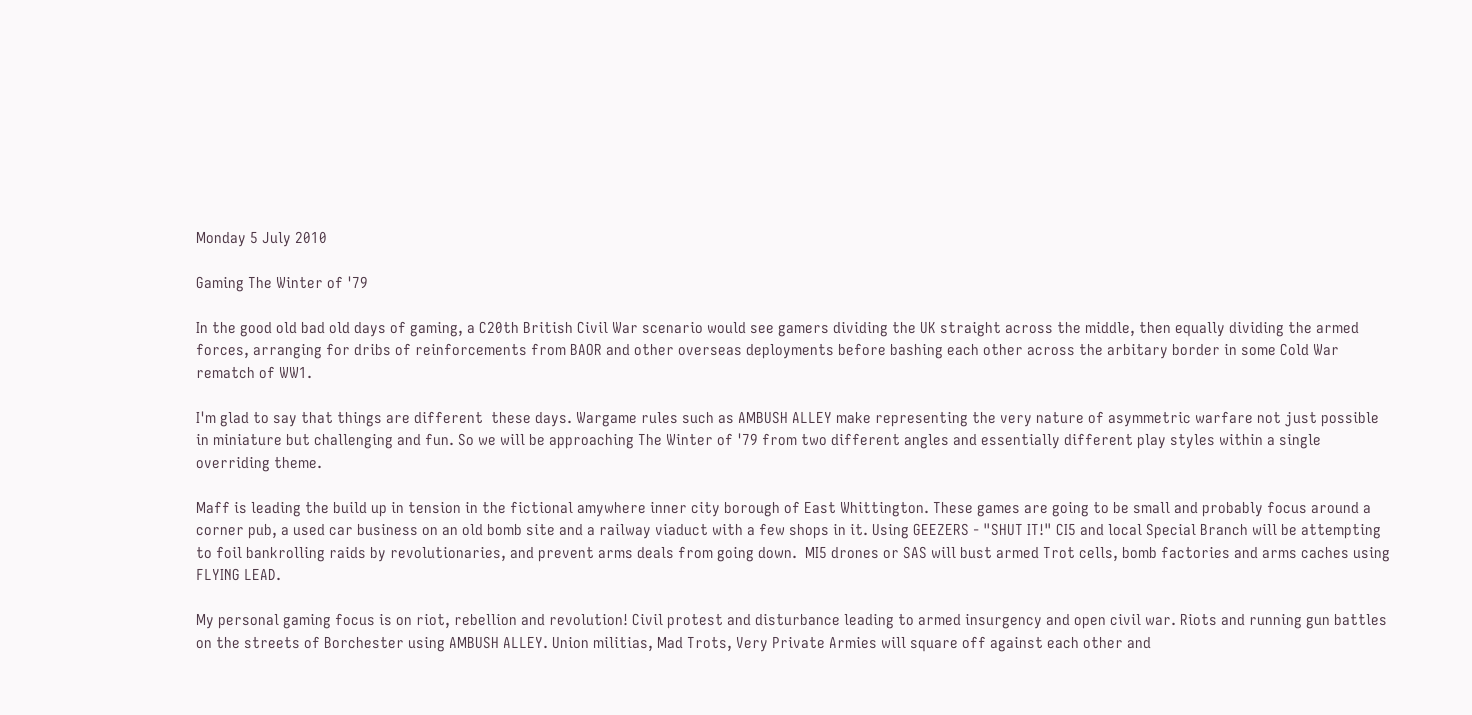Monday 5 July 2010

Gaming The Winter of '79

In the good old bad old days of gaming, a C20th British Civil War scenario would see gamers dividing the UK straight across the middle, then equally dividing the armed forces, arranging for dribs of reinforcements from BAOR and other overseas deployments before bashing each other across the arbitary border in some Cold War rematch of WW1.

I'm glad to say that things are different  these days. Wargame rules such as AMBUSH ALLEY make representing the very nature of asymmetric warfare not just possible in miniature but challenging and fun. So we will be approaching The Winter of '79 from two different angles and essentially different play styles within a single overriding theme.

Maff is leading the build up in tension in the fictional amywhere inner city borough of East Whittington. These games are going to be small and probably focus around a corner pub, a used car business on an old bomb site and a railway viaduct with a few shops in it. Using GEEZERS - "SHUT IT!" CI5 and local Special Branch will be attempting to foil bankrolling raids by revolutionaries, and prevent arms deals from going down.  MI5 drones or SAS will bust armed Trot cells, bomb factories and arms caches using FLYING LEAD.

My personal gaming focus is on riot, rebellion and revolution! Civil protest and disturbance leading to armed insurgency and open civil war. Riots and running gun battles on the streets of Borchester using AMBUSH ALLEY. Union militias, Mad Trots, Very Private Armies will square off against each other and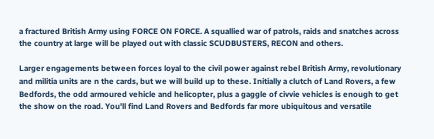a fractured British Army using FORCE ON FORCE. A squallied war of patrols, raids and snatches across the country at large will be played out with classic SCUDBUSTERS, RECON and others.

Larger engagements between forces loyal to the civil power against rebel British Army, revolutionary and militia units are n the cards, but we will build up to these. Initially a clutch of Land Rovers, a few Bedfords, the odd armoured vehicle and helicopter, plus a gaggle of civvie vehicles is enough to get the show on the road. You'll find Land Rovers and Bedfords far more ubiquitous and versatile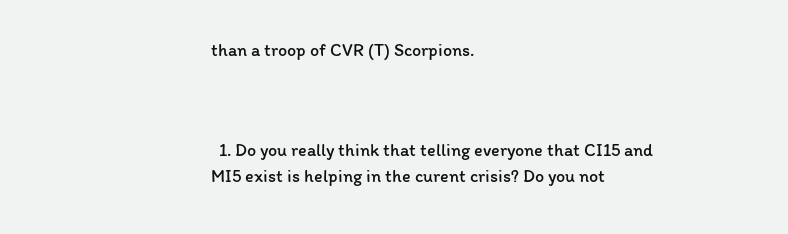than a troop of CVR (T) Scorpions.



  1. Do you really think that telling everyone that CI15 and MI5 exist is helping in the curent crisis? Do you not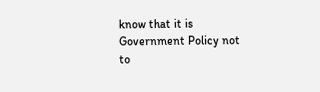know that it is Government Policy not to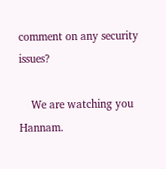comment on any security issues?

    We are watching you Hannam.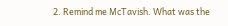2. Remind me McTavish. What was the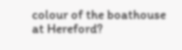colour of the boathouse at Hereford?